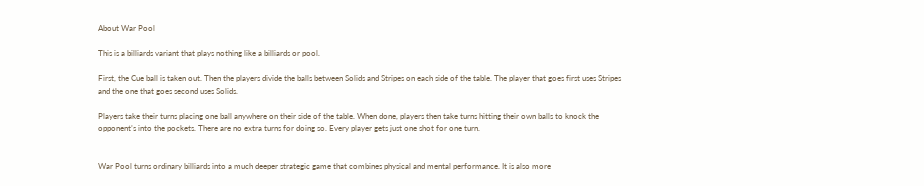About War Pool

This is a billiards variant that plays nothing like a billiards or pool.

First, the Cue ball is taken out. Then the players divide the balls between Solids and Stripes on each side of the table. The player that goes first uses Stripes and the one that goes second uses Solids.

Players take their turns placing one ball anywhere on their side of the table. When done, players then take turns hitting their own balls to knock the opponent’s into the pockets. There are no extra turns for doing so. Every player gets just one shot for one turn.


War Pool turns ordinary billiards into a much deeper strategic game that combines physical and mental performance. It is also more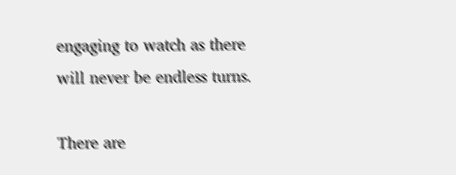engaging to watch as there will never be endless turns.

There are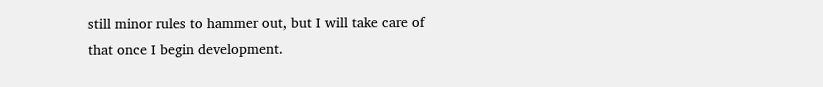still minor rules to hammer out, but I will take care of that once I begin development.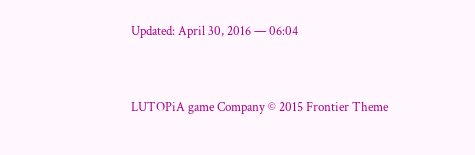Updated: April 30, 2016 — 06:04


LUTOPiA game Company © 2015 Frontier Theme